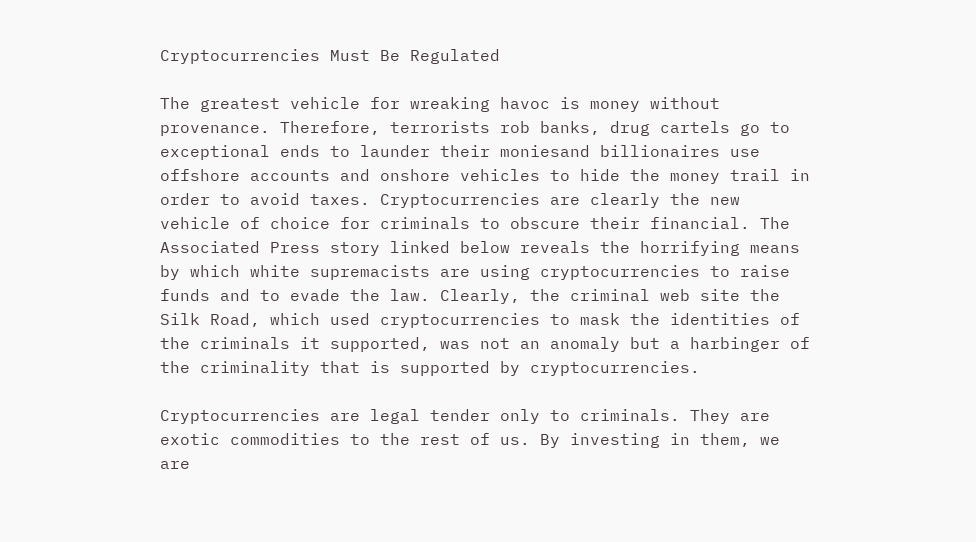Cryptocurrencies Must Be Regulated

The greatest vehicle for wreaking havoc is money without provenance. Therefore, terrorists rob banks, drug cartels go to exceptional ends to launder their moniesand billionaires use offshore accounts and onshore vehicles to hide the money trail in order to avoid taxes. Cryptocurrencies are clearly the new vehicle of choice for criminals to obscure their financial. The Associated Press story linked below reveals the horrifying means by which white supremacists are using cryptocurrencies to raise funds and to evade the law. Clearly, the criminal web site the Silk Road, which used cryptocurrencies to mask the identities of the criminals it supported, was not an anomaly but a harbinger of the criminality that is supported by cryptocurrencies.

Cryptocurrencies are legal tender only to criminals. They are exotic commodities to the rest of us. By investing in them, we are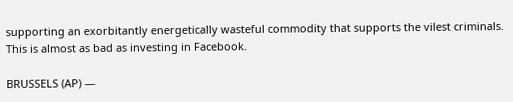supporting an exorbitantly energetically wasteful commodity that supports the vilest criminals. This is almost as bad as investing in Facebook.

BRUSSELS (AP) —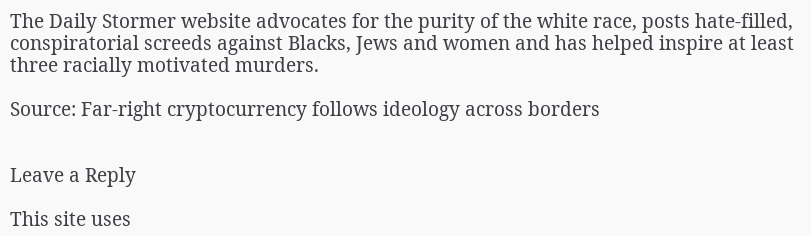The Daily Stormer website advocates for the purity of the white race, posts hate-filled, conspiratorial screeds against Blacks, Jews and women and has helped inspire at least three racially motivated murders.

Source: Far-right cryptocurrency follows ideology across borders


Leave a Reply

This site uses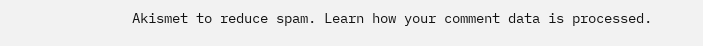Akismet to reduce spam. Learn how your comment data is processed.